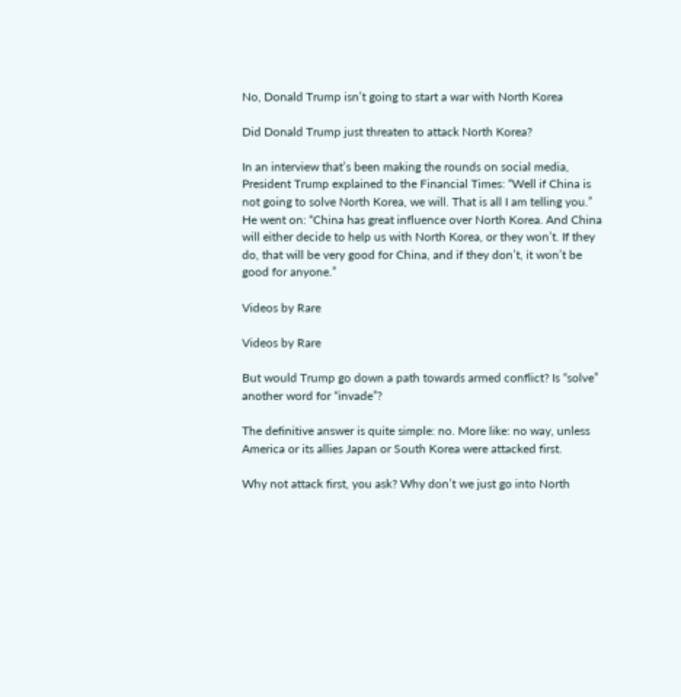No, Donald Trump isn’t going to start a war with North Korea

Did Donald Trump just threaten to attack North Korea?

In an interview that’s been making the rounds on social media, President Trump explained to the Financial Times: “Well if China is not going to solve North Korea, we will. That is all I am telling you.” He went on: “China has great influence over North Korea. And China will either decide to help us with North Korea, or they won’t. If they do, that will be very good for China, and if they don’t, it won’t be good for anyone.”

Videos by Rare

Videos by Rare

But would Trump go down a path towards armed conflict? Is “solve” another word for “invade”?

The definitive answer is quite simple: no. More like: no way, unless America or its allies Japan or South Korea were attacked first.

Why not attack first, you ask? Why don’t we just go into North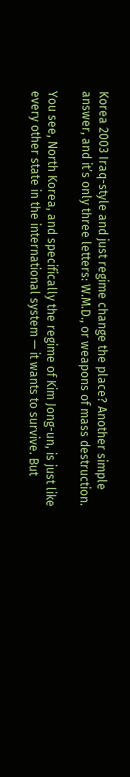Korea 2003 Iraq-style and just regime change the place? Another simple answer, and it’s only three letters: W.M.D., or weapons of mass destruction.

You see, North Korea, and specifically the regime of Kim Jong-un, is just like every other state in the international system — it wants to survive. But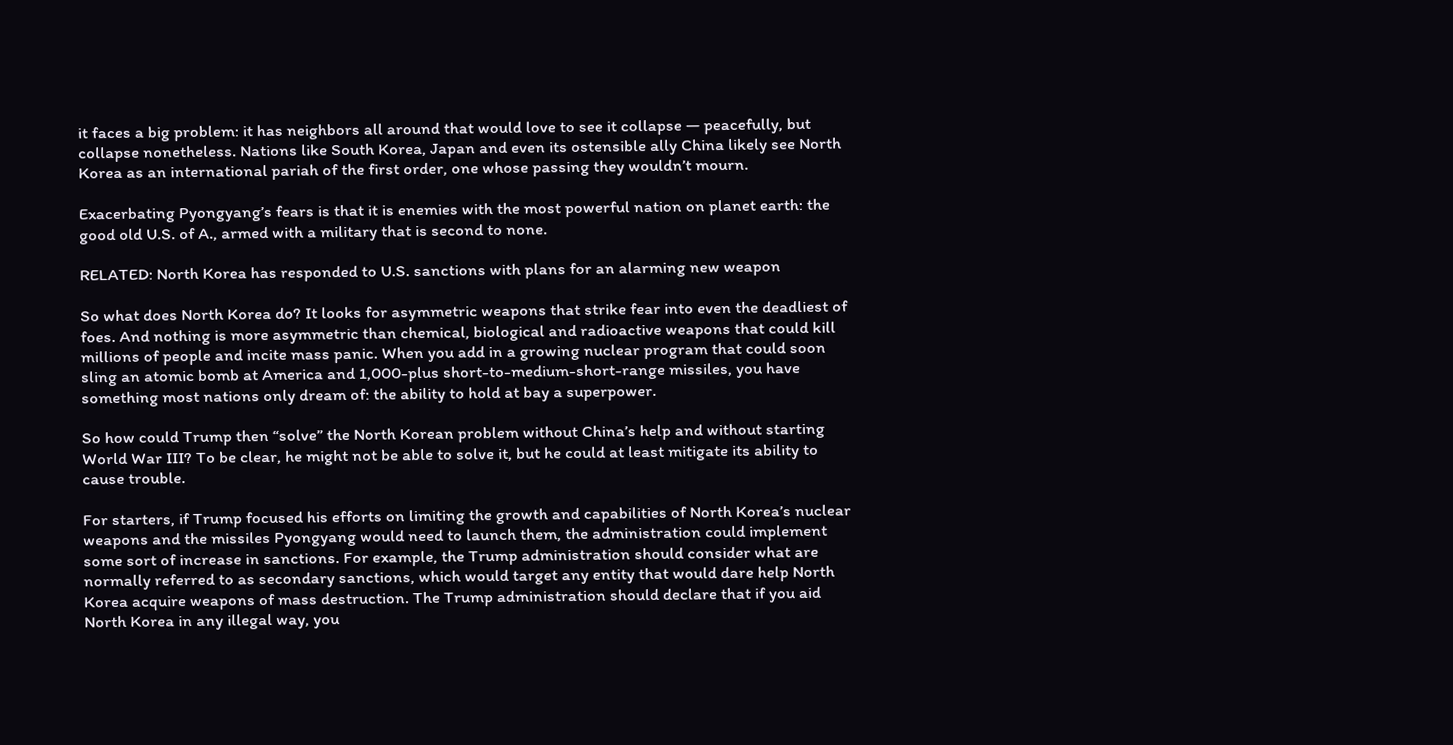it faces a big problem: it has neighbors all around that would love to see it collapse — peacefully, but collapse nonetheless. Nations like South Korea, Japan and even its ostensible ally China likely see North Korea as an international pariah of the first order, one whose passing they wouldn’t mourn.

Exacerbating Pyongyang’s fears is that it is enemies with the most powerful nation on planet earth: the good old U.S. of A., armed with a military that is second to none.

RELATED: North Korea has responded to U.S. sanctions with plans for an alarming new weapon

So what does North Korea do? It looks for asymmetric weapons that strike fear into even the deadliest of foes. And nothing is more asymmetric than chemical, biological and radioactive weapons that could kill millions of people and incite mass panic. When you add in a growing nuclear program that could soon sling an atomic bomb at America and 1,000-plus short-to-medium-short-range missiles, you have something most nations only dream of: the ability to hold at bay a superpower.

So how could Trump then “solve” the North Korean problem without China’s help and without starting World War III? To be clear, he might not be able to solve it, but he could at least mitigate its ability to cause trouble.

For starters, if Trump focused his efforts on limiting the growth and capabilities of North Korea’s nuclear weapons and the missiles Pyongyang would need to launch them, the administration could implement some sort of increase in sanctions. For example, the Trump administration should consider what are normally referred to as secondary sanctions, which would target any entity that would dare help North Korea acquire weapons of mass destruction. The Trump administration should declare that if you aid North Korea in any illegal way, you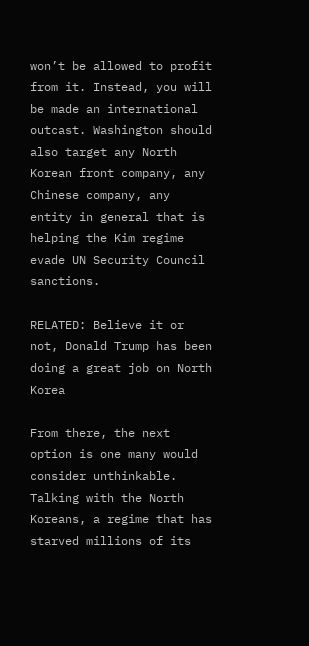won’t be allowed to profit from it. Instead, you will be made an international outcast. Washington should also target any North Korean front company, any Chinese company, any entity in general that is helping the Kim regime evade UN Security Council sanctions.

RELATED: Believe it or not, Donald Trump has been doing a great job on North Korea

From there, the next option is one many would consider unthinkable. Talking with the North Koreans, a regime that has starved millions of its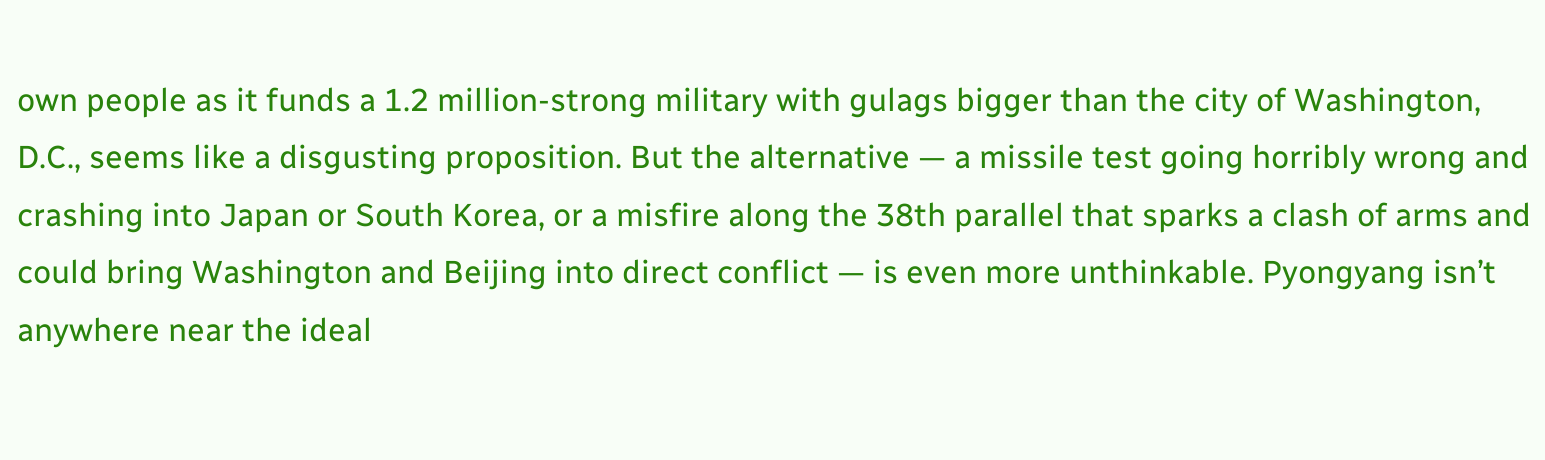own people as it funds a 1.2 million-strong military with gulags bigger than the city of Washington, D.C., seems like a disgusting proposition. But the alternative — a missile test going horribly wrong and crashing into Japan or South Korea, or a misfire along the 38th parallel that sparks a clash of arms and could bring Washington and Beijing into direct conflict — is even more unthinkable. Pyongyang isn’t anywhere near the ideal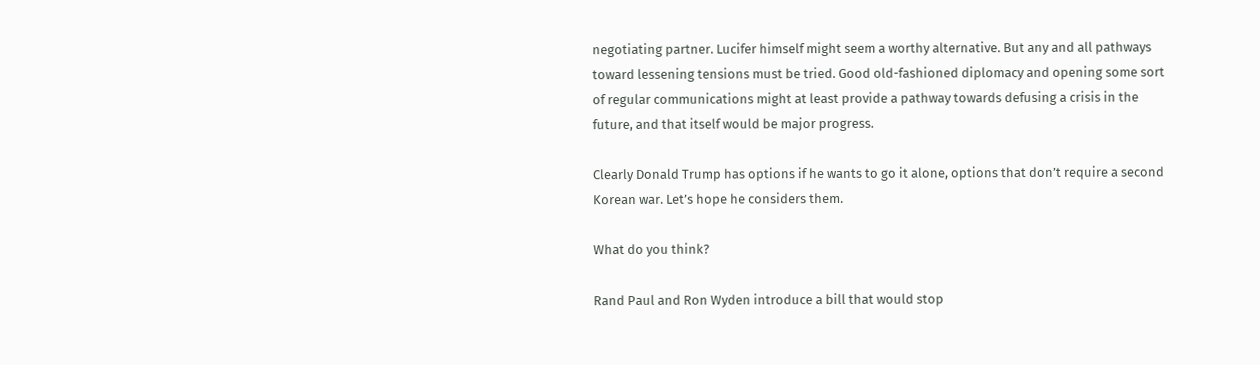negotiating partner. Lucifer himself might seem a worthy alternative. But any and all pathways toward lessening tensions must be tried. Good old-fashioned diplomacy and opening some sort of regular communications might at least provide a pathway towards defusing a crisis in the future, and that itself would be major progress.

Clearly Donald Trump has options if he wants to go it alone, options that don’t require a second Korean war. Let’s hope he considers them.

What do you think?

Rand Paul and Ron Wyden introduce a bill that would stop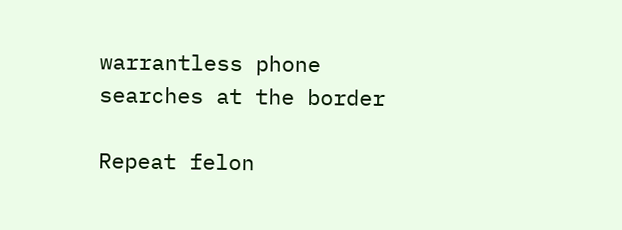warrantless phone searches at the border

Repeat felon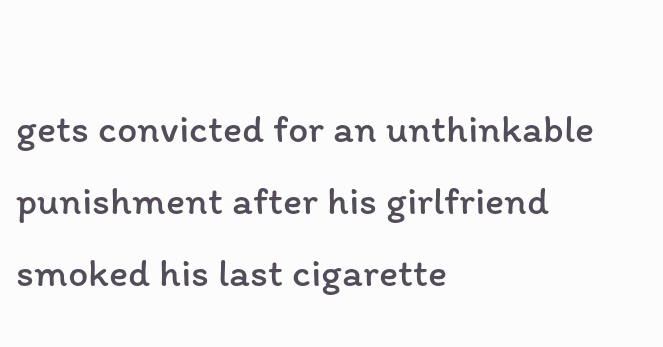gets convicted for an unthinkable punishment after his girlfriend smoked his last cigarette